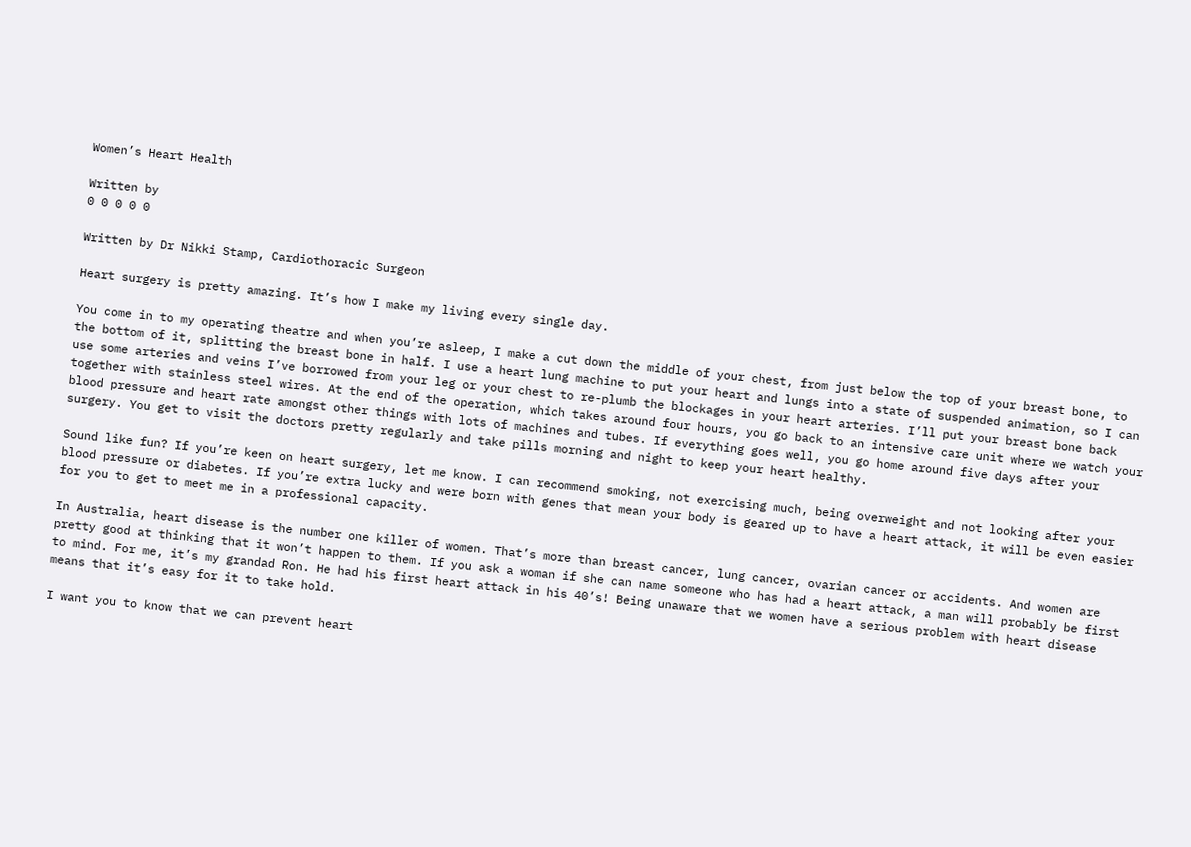Women’s Heart Health

Written by
0 0 0 0 0

Written by Dr Nikki Stamp, Cardiothoracic Surgeon

Heart surgery is pretty amazing. It’s how I make my living every single day.

You come in to my operating theatre and when you’re asleep, I make a cut down the middle of your chest, from just below the top of your breast bone, to the bottom of it, splitting the breast bone in half. I use a heart lung machine to put your heart and lungs into a state of suspended animation, so I can use some arteries and veins I’ve borrowed from your leg or your chest to re-plumb the blockages in your heart arteries. I’ll put your breast bone back together with stainless steel wires. At the end of the operation, which takes around four hours, you go back to an intensive care unit where we watch your blood pressure and heart rate amongst other things with lots of machines and tubes. If everything goes well, you go home around five days after your surgery. You get to visit the doctors pretty regularly and take pills morning and night to keep your heart healthy.

Sound like fun? If you’re keen on heart surgery, let me know. I can recommend smoking, not exercising much, being overweight and not looking after your blood pressure or diabetes. If you’re extra lucky and were born with genes that mean your body is geared up to have a heart attack, it will be even easier for you to get to meet me in a professional capacity.

In Australia, heart disease is the number one killer of women. That’s more than breast cancer, lung cancer, ovarian cancer or accidents. And women are pretty good at thinking that it won’t happen to them. If you ask a woman if she can name someone who has had a heart attack, a man will probably be first to mind. For me, it’s my grandad Ron. He had his first heart attack in his 40’s! Being unaware that we women have a serious problem with heart disease means that it’s easy for it to take hold.

I want you to know that we can prevent heart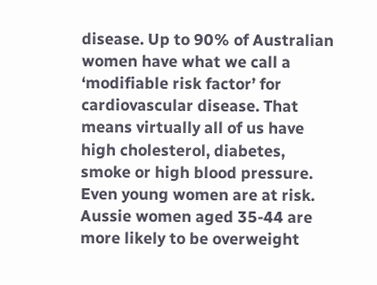disease. Up to 90% of Australian women have what we call a ‘modifiable risk factor’ for cardiovascular disease. That means virtually all of us have high cholesterol, diabetes, smoke or high blood pressure. Even young women are at risk. Aussie women aged 35-44 are more likely to be overweight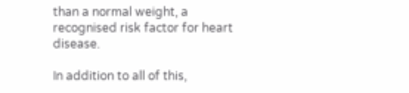than a normal weight, a recognised risk factor for heart disease.

In addition to all of this,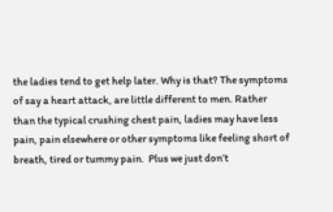the ladies tend to get help later. Why is that? The symptoms of say a heart attack, are little different to men. Rather than the typical crushing chest pain, ladies may have less pain, pain elsewhere or other symptoms like feeling short of breath, tired or tummy pain.  Plus we just don’t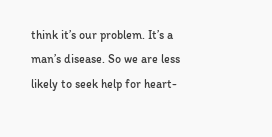think it’s our problem. It’s a man’s disease. So we are less likely to seek help for heart-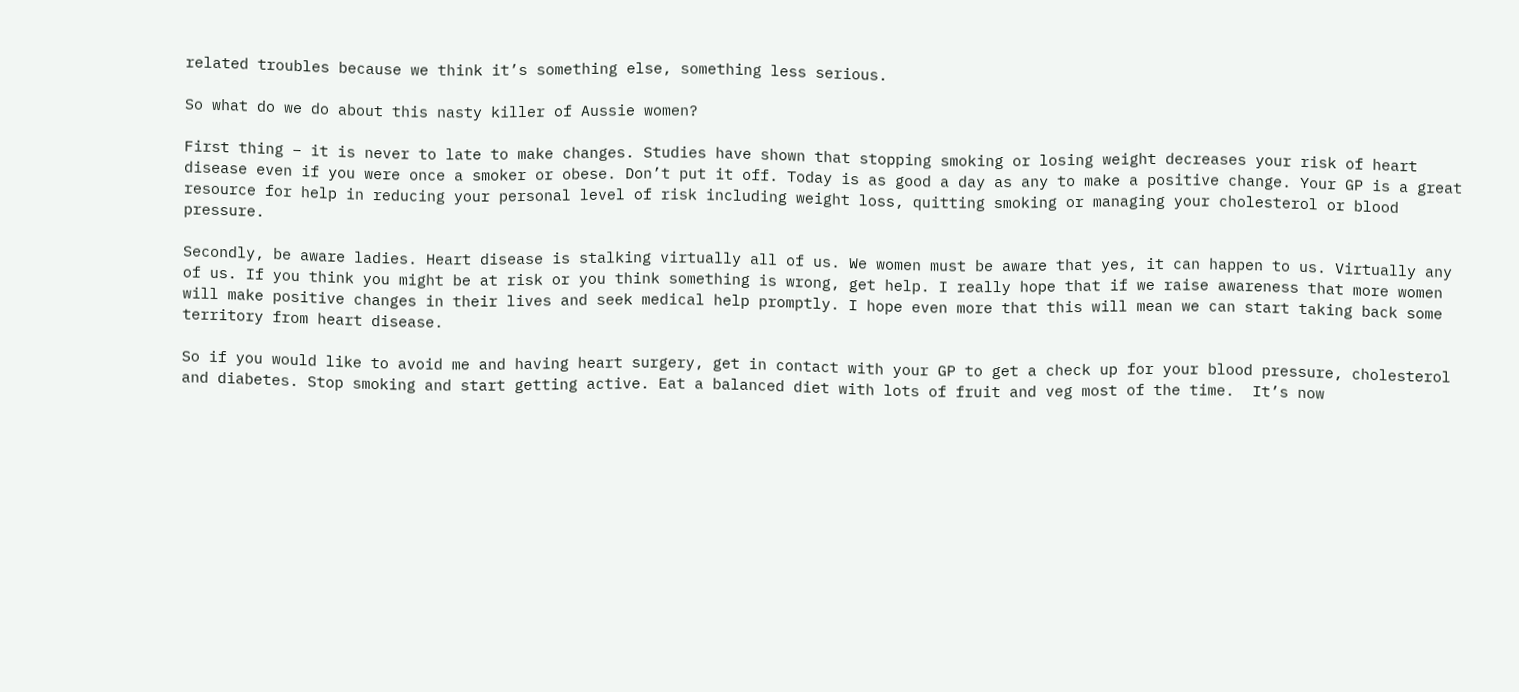related troubles because we think it’s something else, something less serious.

So what do we do about this nasty killer of Aussie women?

First thing – it is never to late to make changes. Studies have shown that stopping smoking or losing weight decreases your risk of heart disease even if you were once a smoker or obese. Don’t put it off. Today is as good a day as any to make a positive change. Your GP is a great resource for help in reducing your personal level of risk including weight loss, quitting smoking or managing your cholesterol or blood pressure.

Secondly, be aware ladies. Heart disease is stalking virtually all of us. We women must be aware that yes, it can happen to us. Virtually any of us. If you think you might be at risk or you think something is wrong, get help. I really hope that if we raise awareness that more women will make positive changes in their lives and seek medical help promptly. I hope even more that this will mean we can start taking back some territory from heart disease.

So if you would like to avoid me and having heart surgery, get in contact with your GP to get a check up for your blood pressure, cholesterol and diabetes. Stop smoking and start getting active. Eat a balanced diet with lots of fruit and veg most of the time.  It’s now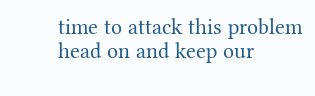time to attack this problem head on and keep our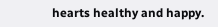hearts healthy and happy.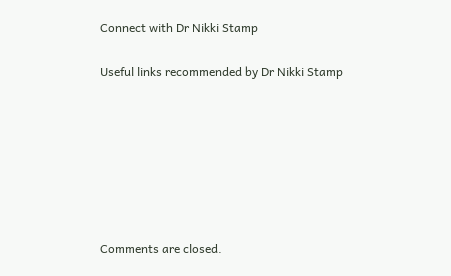Connect with Dr Nikki Stamp

Useful links recommended by Dr Nikki Stamp







Comments are closed.